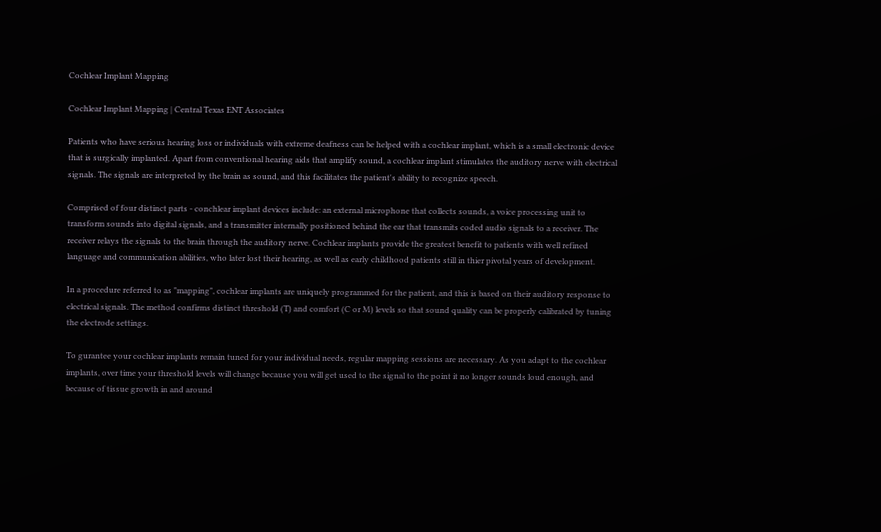Cochlear Implant Mapping

Cochlear Implant Mapping | Central Texas ENT Associates

Patients who have serious hearing loss or individuals with extreme deafness can be helped with a cochlear implant, which is a small electronic device that is surgically implanted. Apart from conventional hearing aids that amplify sound, a cochlear implant stimulates the auditory nerve with electrical signals. The signals are interpreted by the brain as sound, and this facilitates the patient's ability to recognize speech.

Comprised of four distinct parts - conchlear implant devices include: an external microphone that collects sounds, a voice processing unit to transform sounds into digital signals, and a transmitter internally positioned behind the ear that transmits coded audio signals to a receiver. The receiver relays the signals to the brain through the auditory nerve. Cochlear implants provide the greatest benefit to patients with well refined language and communication abilities, who later lost their hearing, as well as early childhood patients still in thier pivotal years of development.

In a procedure referred to as "mapping", cochlear implants are uniquely programmed for the patient, and this is based on their auditory response to electrical signals. The method confirms distinct threshold (T) and comfort (C or M) levels so that sound quality can be properly calibrated by tuning the electrode settings.

To gurantee your cochlear implants remain tuned for your individual needs, regular mapping sessions are necessary. As you adapt to the cochlear implants, over time your threshold levels will change because you will get used to the signal to the point it no longer sounds loud enough, and because of tissue growth in and around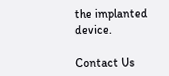the implanted device.

Contact Us